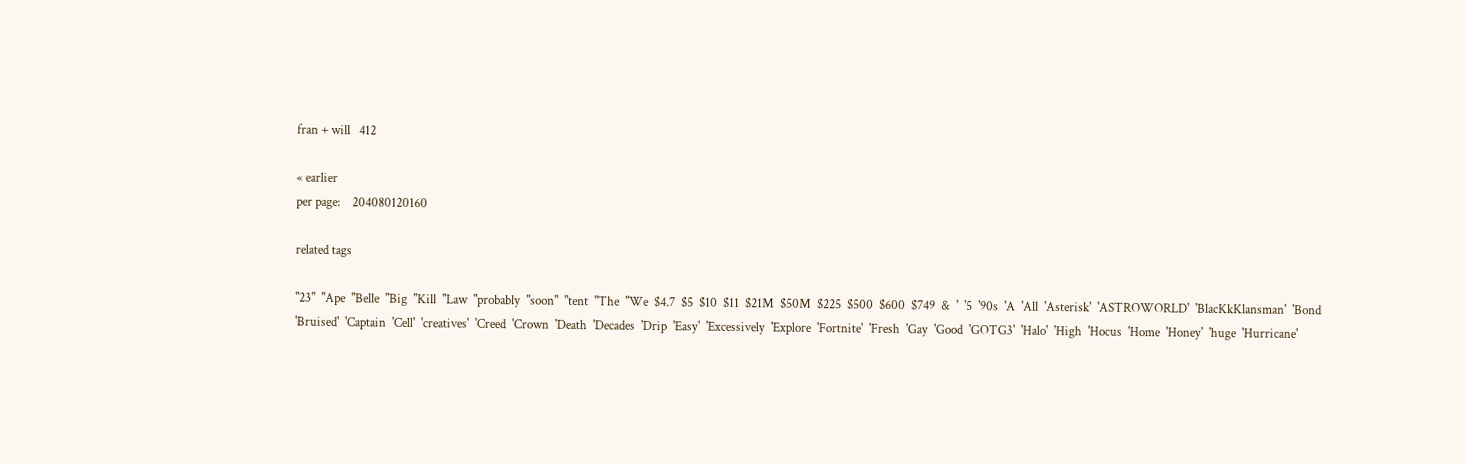fran + will   412

« earlier
per page:    204080120160

related tags

"23"  "Ape  "Belle  "Big  "Kill  "Law  "probably  "soon"  "tent  "The  "We  $4.7  $5  $10  $11  $21M  $50M  $225  $500  $600  $749  &  '  '5  '90s  'A  'All  'Asterisk'  'ASTROWORLD'  'BlacKkKlansman'  'Bond  'Bruised'  'Captain  'Cell'  'creatives'  'Creed  'Crown  'Death  'Decades  'Drip  'Easy'  'Excessively  'Explore  'Fortnite'  'Fresh  'Gay  'Good  'GOTG3'  'Halo'  'High  'Hocus  'Home  'Honey'  'huge  'Hurricane'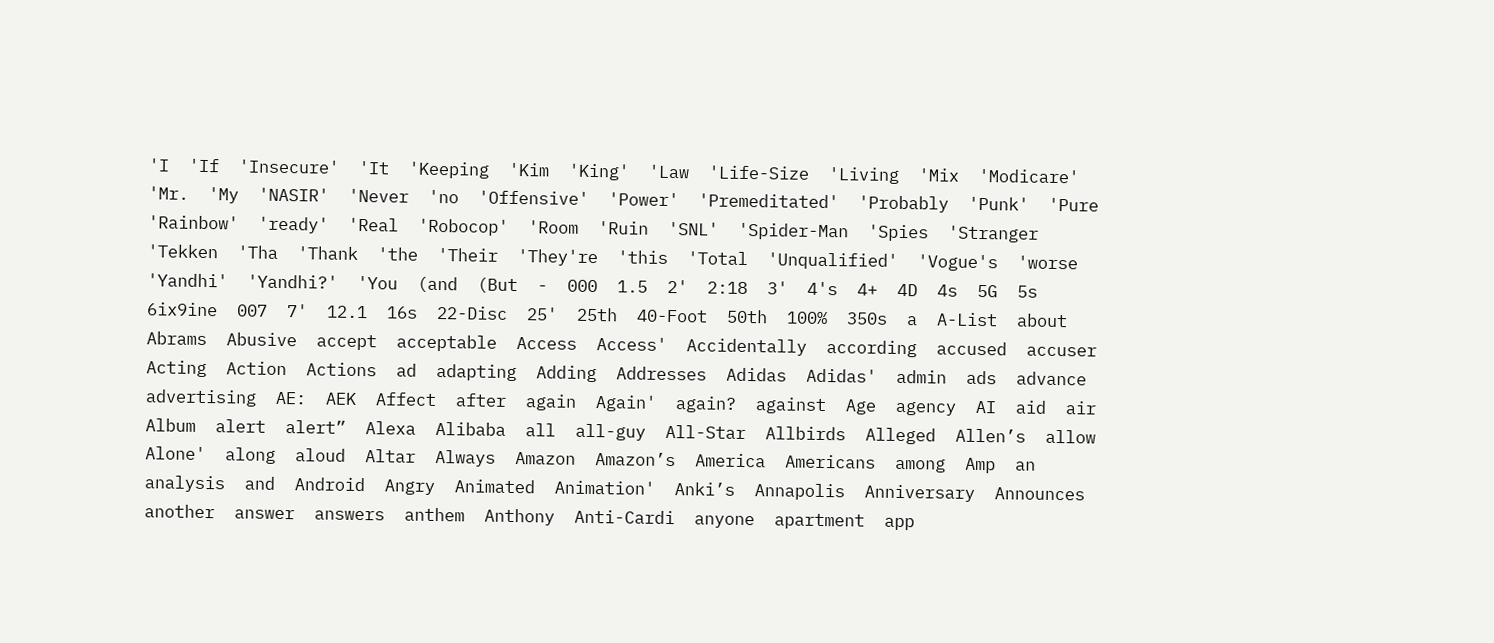'I  'If  'Insecure'  'It  'Keeping  'Kim  'King'  'Law  'Life-Size  'Living  'Mix  'Modicare'  'Mr.  'My  'NASIR'  'Never  'no  'Offensive'  'Power'  'Premeditated'  'Probably  'Punk'  'Pure  'Rainbow'  'ready'  'Real  'Robocop'  'Room  'Ruin  'SNL'  'Spider-Man  'Spies  'Stranger  'Tekken  'Tha  'Thank  'the  'Their  'They're  'this  'Total  'Unqualified'  'Vogue's  'worse  'Yandhi'  'Yandhi?'  'You  (and  (But  -  000  1.5  2'  2:18  3'  4's  4+  4D  4s  5G  5s  6ix9ine  007  7'  12.1  16s  22-Disc  25'  25th  40-Foot  50th  100%  350s  a  A-List  about  Abrams  Abusive  accept  acceptable  Access  Access'  Accidentally  according  accused  accuser  Acting  Action  Actions  ad  adapting  Adding  Addresses  Adidas  Adidas'  admin  ads  advance  advertising  AE:  AEK  Affect  after  again  Again'  again?  against  Age  agency  AI  aid  air  Album  alert  alert”  Alexa  Alibaba  all  all-guy  All-Star  Allbirds  Alleged  Allen’s  allow  Alone'  along  aloud  Altar  Always  Amazon  Amazon’s  America  Americans  among  Amp  an  analysis  and  Android  Angry  Animated  Animation'  Anki’s  Annapolis  Anniversary  Announces  another  answer  answers  anthem  Anthony  Anti-Cardi  anyone  apartment  app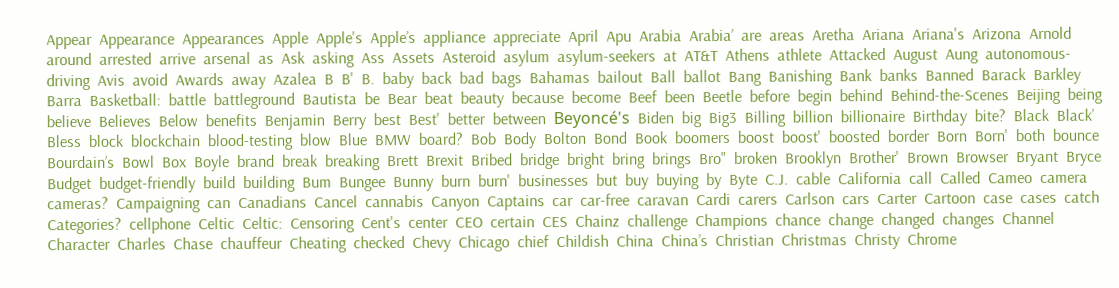Appear  Appearance  Appearances  Apple  Apple's  Apple’s  appliance  appreciate  April  Apu  Arabia  Arabia’  are  areas  Aretha  Ariana  Ariana's  Arizona  Arnold  around  arrested  arrive  arsenal  as  Ask  asking  Ass  Assets  Asteroid  asylum  asylum-seekers  at  AT&T  Athens  athlete  Attacked  August  Aung  autonomous-driving  Avis  avoid  Awards  away  Azalea  B  B'  B.  baby  back  bad  bags  Bahamas  bailout  Ball  ballot  Bang  Banishing  Bank  banks  Banned  Barack  Barkley  Barra  Basketball:  battle  battleground  Bautista  be  Bear  beat  beauty  because  become  Beef  been  Beetle  before  begin  behind  Behind-the-Scenes  Beijing  being  believe  Believes  Below  benefits  Benjamin  Berry  best  Best'  better  between  Beyoncé's  Biden  big  Big3  Billing  billion  billionaire  Birthday  bite?  Black  Black’  Bless  block  blockchain  blood-testing  blow  Blue  BMW  board?  Bob  Body  Bolton  Bond  Book  boomers  boost  boost'  boosted  border  Born  Born'  both  bounce  Bourdain’s  Bowl  Box  Boyle  brand  break  breaking  Brett  Brexit  Bribed  bridge  bright  bring  brings  Bro"  broken  Brooklyn  Brother'  Brown  Browser  Bryant  Bryce  Budget  budget-friendly  build  building  Bum  Bungee  Bunny  burn  burn'  businesses  but  buy  buying  by  Byte  C.J.  cable  California  call  Called  Cameo  camera  cameras?  Campaigning  can  Canadians  Cancel  cannabis  Canyon  Captains  car  car-free  caravan  Cardi  carers  Carlson  cars  Carter  Cartoon  case  cases  catch  Categories?  cellphone  Celtic  Celtic:  Censoring  Cent's  center  CEO  certain  CES  Chainz  challenge  Champions  chance  change  changed  changes  Channel  Character  Charles  Chase  chauffeur  Cheating  checked  Chevy  Chicago  chief  Childish  China  China’s  Christian  Christmas  Christy  Chrome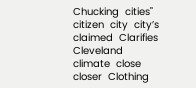Chucking  cities"  citizen  city  city’s  claimed  Clarifies  Cleveland  climate  close  closer  Clothing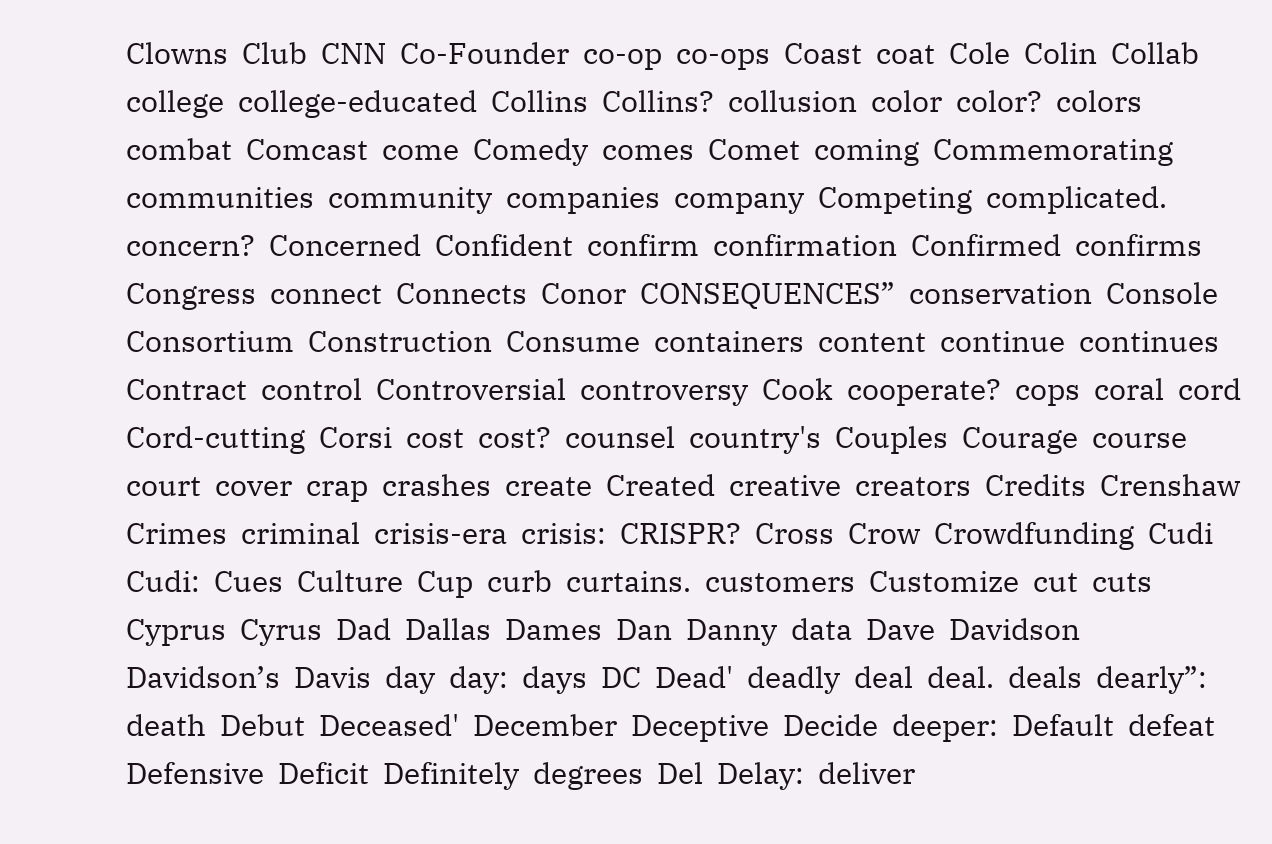Clowns  Club  CNN  Co-Founder  co-op  co-ops  Coast  coat  Cole  Colin  Collab  college  college-educated  Collins  Collins?  collusion  color  color?  colors  combat  Comcast  come  Comedy  comes  Comet  coming  Commemorating  communities  community  companies  company  Competing  complicated.  concern?  Concerned  Confident  confirm  confirmation  Confirmed  confirms  Congress  connect  Connects  Conor  CONSEQUENCES”  conservation  Console  Consortium  Construction  Consume  containers  content  continue  continues  Contract  control  Controversial  controversy  Cook  cooperate?  cops  coral  cord  Cord-cutting  Corsi  cost  cost?  counsel  country's  Couples  Courage  course  court  cover  crap  crashes  create  Created  creative  creators  Credits  Crenshaw  Crimes  criminal  crisis-era  crisis:  CRISPR?  Cross  Crow  Crowdfunding  Cudi  Cudi:  Cues  Culture  Cup  curb  curtains.  customers  Customize  cut  cuts  Cyprus  Cyrus  Dad  Dallas  Dames  Dan  Danny  data  Dave  Davidson  Davidson’s  Davis  day  day:  days  DC  Dead'  deadly  deal  deal.  deals  dearly”:  death  Debut  Deceased'  December  Deceptive  Decide  deeper:  Default  defeat  Defensive  Deficit  Definitely  degrees  Del  Delay:  deliver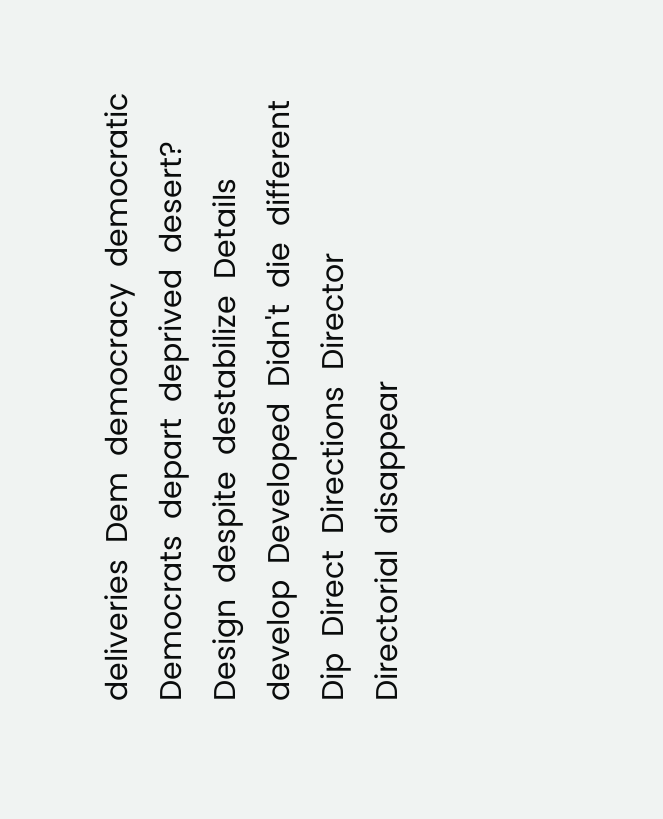deliveries  Dem  democracy  democratic  Democrats  depart  deprived  desert?  Design  despite  destabilize  Details  develop  Developed  Didn't  die  different  Dip  Direct  Directions  Director  Directorial  disappear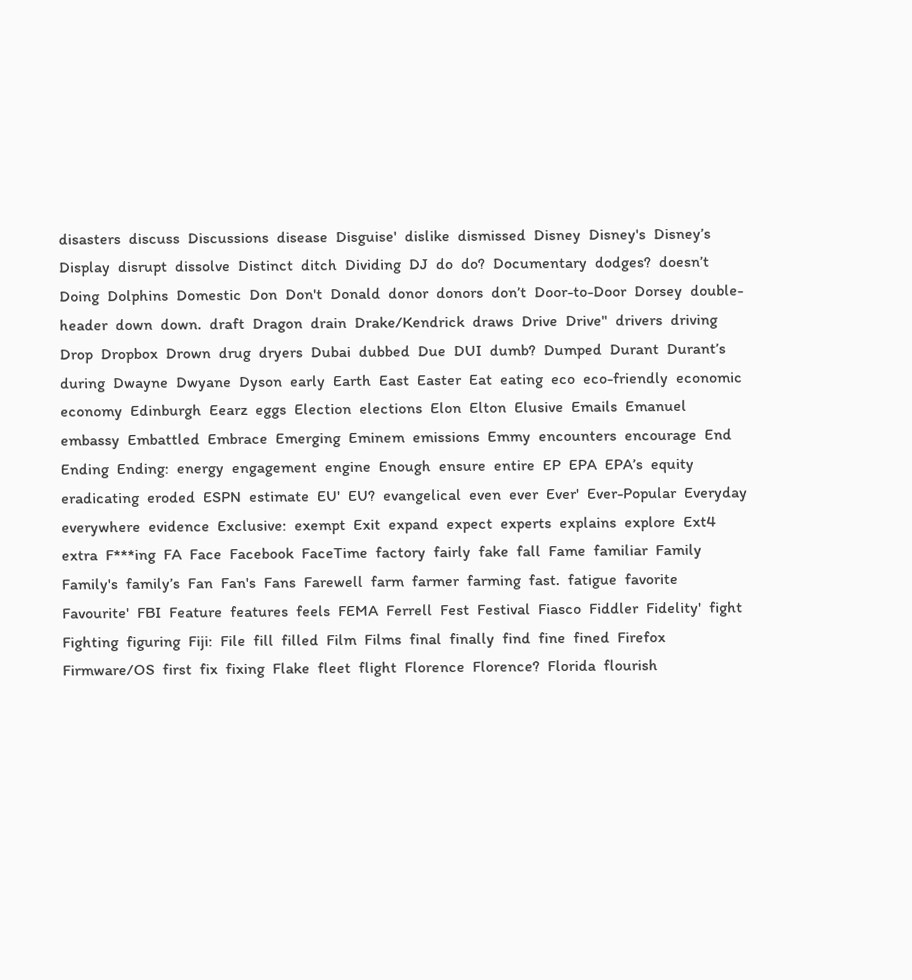disasters  discuss  Discussions  disease  Disguise'  dislike  dismissed  Disney  Disney's  Disney’s  Display  disrupt  dissolve  Distinct  ditch  Dividing  DJ  do  do?  Documentary  dodges?  doesn’t  Doing  Dolphins  Domestic  Don  Don't  Donald  donor  donors  don’t  Door-to-Door  Dorsey  double-header  down  down.  draft  Dragon  drain  Drake/Kendrick  draws  Drive  Drive"  drivers  driving  Drop  Dropbox  Drown  drug  dryers  Dubai  dubbed  Due  DUI  dumb?  Dumped  Durant  Durant’s  during  Dwayne  Dwyane  Dyson  early  Earth  East  Easter  Eat  eating  eco  eco-friendly  economic  economy  Edinburgh  Eearz  eggs  Election  elections  Elon  Elton  Elusive  Emails  Emanuel  embassy  Embattled  Embrace  Emerging  Eminem  emissions  Emmy  encounters  encourage  End  Ending  Ending:  energy  engagement  engine  Enough  ensure  entire  EP  EPA  EPA’s  equity  eradicating  eroded  ESPN  estimate  EU'  EU?  evangelical  even  ever  Ever'  Ever-Popular  Everyday  everywhere  evidence  Exclusive:  exempt  Exit  expand  expect  experts  explains  explore  Ext4  extra  F***ing  FA  Face  Facebook  FaceTime  factory  fairly  fake  fall  Fame  familiar  Family  Family's  family’s  Fan  Fan's  Fans  Farewell  farm  farmer  farming  fast.  fatigue  favorite  Favourite'  FBI  Feature  features  feels  FEMA  Ferrell  Fest  Festival  Fiasco  Fiddler  Fidelity'  fight  Fighting  figuring  Fiji:  File  fill  filled  Film  Films  final  finally  find  fine  fined  Firefox  Firmware/OS  first  fix  fixing  Flake  fleet  flight  Florence  Florence?  Florida  flourish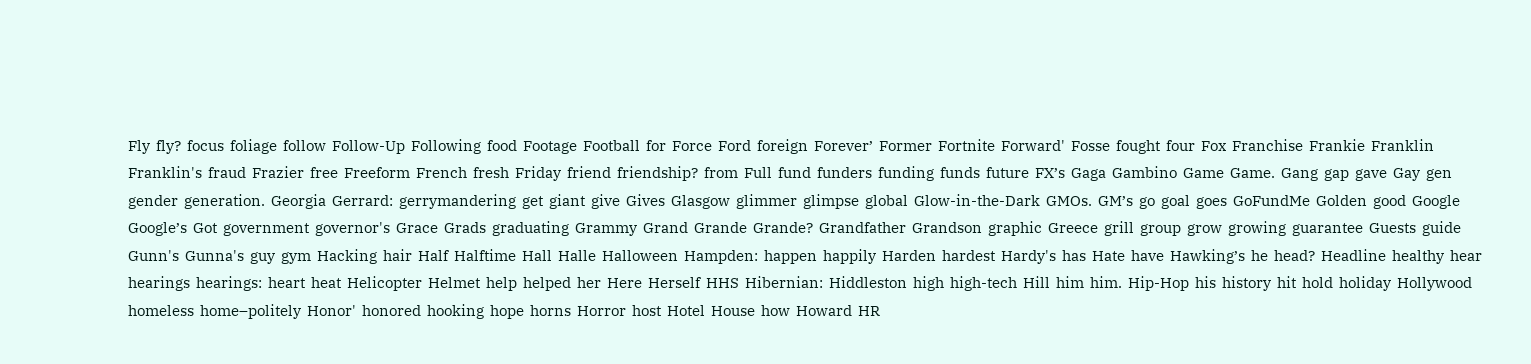Fly  fly?  focus  foliage  follow  Follow-Up  Following  food  Footage  Football  for  Force  Ford  foreign  Forever’  Former  Fortnite  Forward'  Fosse  fought  four  Fox  Franchise  Frankie  Franklin  Franklin's  fraud  Frazier  free  Freeform  French  fresh  Friday  friend  friendship?  from  Full  fund  funders  funding  funds  future  FX’s  Gaga  Gambino  Game  Game.  Gang  gap  gave  Gay  gen  gender  generation.  Georgia  Gerrard:  gerrymandering  get  giant  give  Gives  Glasgow  glimmer  glimpse  global  Glow-in-the-Dark  GMOs.  GM’s  go  goal  goes  GoFundMe  Golden  good  Google  Google’s  Got  government  governor's  Grace  Grads  graduating  Grammy  Grand  Grande  Grande?  Grandfather  Grandson  graphic  Greece  grill  group  grow  growing  guarantee  Guests  guide  Gunn's  Gunna's  guy  gym  Hacking  hair  Half  Halftime  Hall  Halle  Halloween  Hampden:  happen  happily  Harden  hardest  Hardy's  has  Hate  have  Hawking’s  he  head?  Headline  healthy  hear  hearings  hearings:  heart  heat  Helicopter  Helmet  help  helped  her  Here  Herself  HHS  Hibernian:  Hiddleston  high  high-tech  Hill  him  him.  Hip-Hop  his  history  hit  hold  holiday  Hollywood  homeless  home–politely  Honor'  honored  hooking  hope  horns  Horror  host  Hotel  House  how  Howard  HR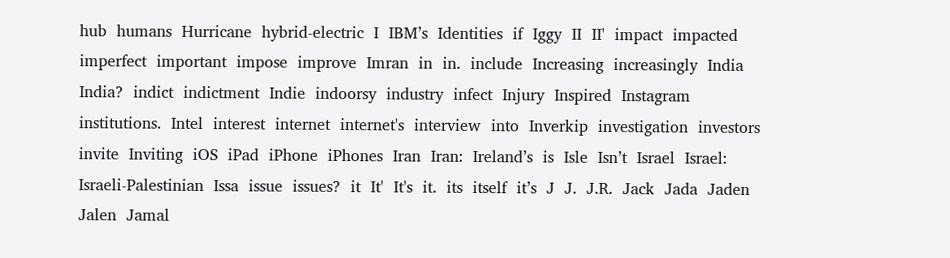hub  humans  Hurricane  hybrid-electric  I  IBM’s  Identities  if  Iggy  II  II'  impact  impacted  imperfect  important  impose  improve  Imran  in  in.  include  Increasing  increasingly  India  India?  indict  indictment  Indie  indoorsy  industry  infect  Injury  Inspired  Instagram  institutions.  Intel  interest  internet  internet's  interview  into  Inverkip  investigation  investors  invite  Inviting  iOS  iPad  iPhone  iPhones  Iran  Iran:  Ireland’s  is  Isle  Isn’t  Israel  Israel:  Israeli-Palestinian  Issa  issue  issues?  it  It'  It's  it.  its  itself  it’s  J  J.  J.R.  Jack  Jada  Jaden  Jalen  Jamal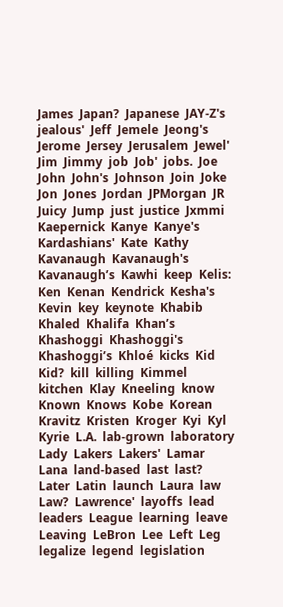James  Japan?  Japanese  JAY-Z's  jealous'  Jeff  Jemele  Jeong's  Jerome  Jersey  Jerusalem  Jewel'  Jim  Jimmy  job  Job'  jobs.  Joe  John  John's  Johnson  Join  Joke  Jon  Jones  Jordan  JPMorgan  JR  Juicy  Jump  just  justice  Jxmmi  Kaepernick  Kanye  Kanye's  Kardashians'  Kate  Kathy  Kavanaugh  Kavanaugh's  Kavanaugh’s  Kawhi  keep  Kelis:  Ken  Kenan  Kendrick  Kesha's  Kevin  key  keynote  Khabib  Khaled  Khalifa  Khan’s  Khashoggi  Khashoggi's  Khashoggi’s  Khloé  kicks  Kid  Kid?  kill  killing  Kimmel  kitchen  Klay  Kneeling  know  Known  Knows  Kobe  Korean  Kravitz  Kristen  Kroger  Kyi  Kyl  Kyrie  L.A.  lab-grown  laboratory  Lady  Lakers  Lakers'  Lamar  Lana  land-based  last  last?  Later  Latin  launch  Laura  law  Law?  Lawrence'  layoffs  lead  leaders  League  learning  leave  Leaving  LeBron  Lee  Left  Leg  legalize  legend  legislation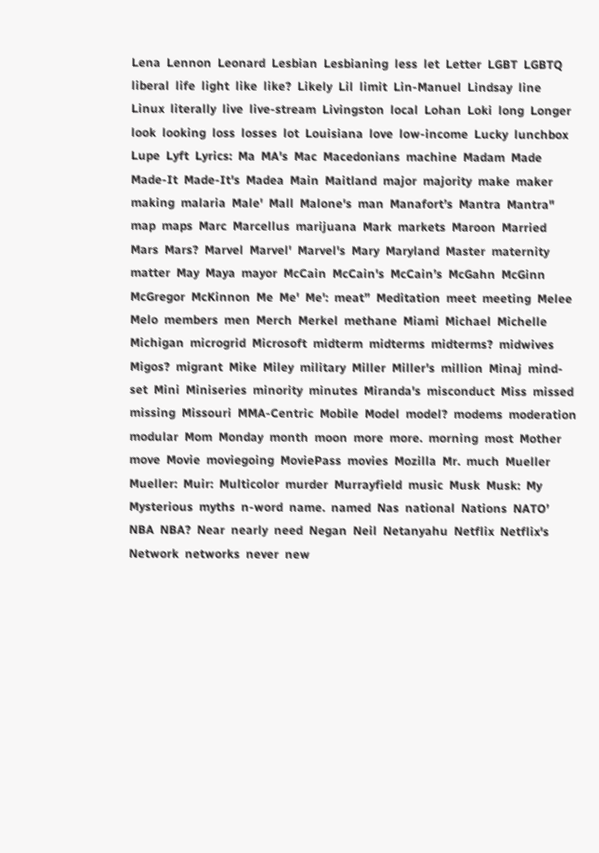Lena  Lennon  Leonard  Lesbian  Lesbianing  less  let  Letter  LGBT  LGBTQ  liberal  life  light  like  like?  Likely  Lil  limit  Lin-Manuel  Lindsay  line  Linux  literally  live  live-stream  Livingston  local  Lohan  Loki  long  Longer  look  looking  loss  losses  lot  Louisiana  love  low-income  Lucky  lunchbox  Lupe  Lyft  Lyrics:  Ma  MA's  Mac  Macedonians  machine  Madam  Made  Made-It  Made-It's  Madea  Main  Maitland  major  majority  make  maker  making  malaria  Male'  Mall  Malone's  man  Manafort’s  Mantra  Mantra"  map  maps  Marc  Marcellus  marijuana  Mark  markets  Maroon  Married  Mars  Mars?  Marvel  Marvel'  Marvel's  Mary  Maryland  Master  maternity  matter  May  Maya  mayor  McCain  McCain's  McCain’s  McGahn  McGinn  McGregor  McKinnon  Me  Me'  Me':  meat”  Meditation  meet  meeting  Melee  Melo  members  men  Merch  Merkel  methane  Miami  Michael  Michelle  Michigan  microgrid  Microsoft  midterm  midterms  midterms?  midwives  Migos?  migrant  Mike  Miley  military  Miller  Miller's  million  Minaj  mind-set  Mini  Miniseries  minority  minutes  Miranda's  misconduct  Miss  missed  missing  Missouri  MMA-Centric  Mobile  Model  model?  modems  moderation  modular  Mom  Monday  month  moon  more  more.  morning  most  Mother  move  Movie  moviegoing  MoviePass  movies  Mozilla  Mr.  much  Mueller  Mueller:  Muir:  Multicolor  murder  Murrayfield  music  Musk  Musk:  My  Mysterious  myths  n-word  name.  named  Nas  national  Nations  NATO’  NBA  NBA?  Near  nearly  need  Negan  Neil  Netanyahu  Netflix  Netflix's  Network  networks  never  new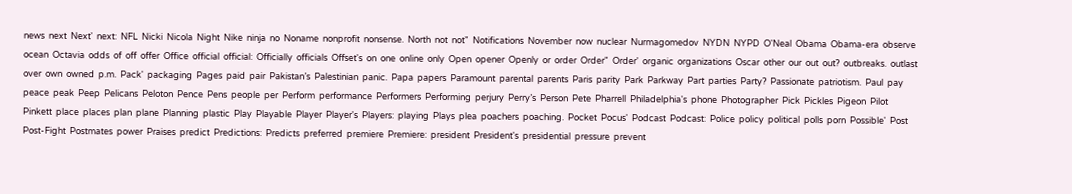news  next  Next'  next:  NFL  Nicki  Nicola  Night  Nike  ninja  no  Noname  nonprofit  nonsense.  North  not  not"  Notifications  November  now  nuclear  Nurmagomedov  NYDN  NYPD  O'Neal  Obama  Obama-era  observe  ocean  Octavia  odds  of  off  offer  Office  official  official:  Officially  officials  Offset's  on  one  online  only  Open  opener  Openly  or  order  Order"  Order'  organic  organizations  Oscar  other  our  out  out?  outbreaks.  outlast  over  own  owned  p.m.  Pack'  packaging  Pages  paid  pair  Pakistan’s  Palestinian  panic.  Papa  papers  Paramount  parental  parents  Paris  parity  Park  Parkway  Part  parties  Party?  Passionate  patriotism.  Paul  pay  peace  peak  Peep  Pelicans  Peloton  Pence  Pens  people  per  Perform  performance  Performers  Performing  perjury  Perry’s  Person  Pete  Pharrell  Philadelphia's  phone  Photographer  Pick  Pickles  Pigeon  Pilot  Pinkett  place  places  plan  plane  Planning  plastic  Play  Playable  Player  Player's  Players:  playing  Plays  plea  poachers  poaching.  Pocket  Pocus'  Podcast  Podcast:  Police  policy  political  polls  porn  Possible'  Post  Post-Fight  Postmates  power  Praises  predict  Predictions:  Predicts  preferred  premiere  Premiere:  president  President's  presidential  pressure  prevent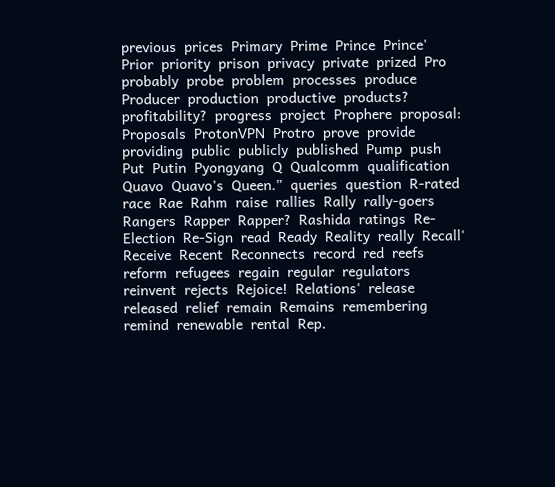previous  prices  Primary  Prime  Prince  Prince'  Prior  priority  prison  privacy  private  prized  Pro  probably  probe  problem  processes  produce  Producer  production  productive  products?  profitability?  progress  project  Prophere  proposal:  Proposals  ProtonVPN  Protro  prove  provide  providing  public  publicly  published  Pump  push  Put  Putin  Pyongyang  Q  Qualcomm  qualification  Quavo  Quavo's  Queen.”  queries  question  R-rated  race  Rae  Rahm  raise  rallies  Rally  rally-goers  Rangers  Rapper  Rapper?  Rashida  ratings  Re-Election  Re-Sign  read  Ready  Reality  really  Recall'  Receive  Recent  Reconnects  record  red  reefs  reform  refugees  regain  regular  regulators  reinvent  rejects  Rejoice!  Relations'  release  released  relief  remain  Remains  remembering  remind  renewable  rental  Rep.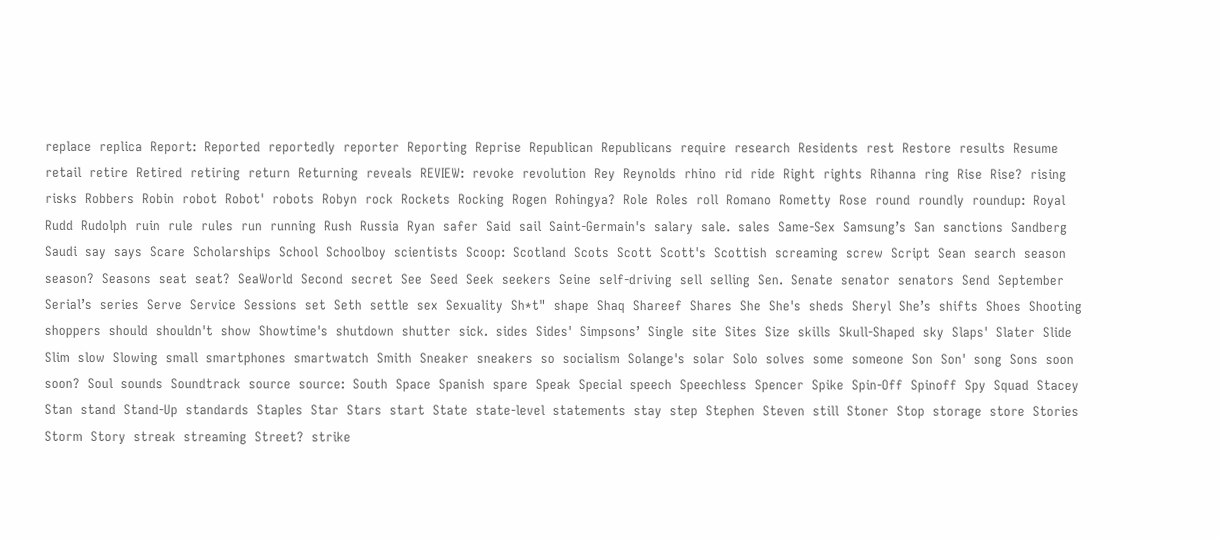replace  replica  Report:  Reported  reportedly  reporter  Reporting  Reprise  Republican  Republicans  require  research  Residents  rest  Restore  results  Resume  retail  retire  Retired  retiring  return  Returning  reveals  REVIEW:  revoke  revolution  Rey  Reynolds  rhino  rid  ride  Right  rights  Rihanna  ring  Rise  Rise?  rising  risks  Robbers  Robin  robot  Robot'  robots  Robyn  rock  Rockets  Rocking  Rogen  Rohingya?  Role  Roles  roll  Romano  Rometty  Rose  round  roundly  roundup:  Royal  Rudd  Rudolph  ruin  rule  rules  run  running  Rush  Russia  Ryan  safer  Said  sail  Saint-Germain's  salary  sale.  sales  Same-Sex  Samsung’s  San  sanctions  Sandberg  Saudi  say  says  Scare  Scholarships  School  Schoolboy  scientists  Scoop:  Scotland  Scots  Scott  Scott's  Scottish  screaming  screw  Script  Sean  search  season  season?  Seasons  seat  seat?  SeaWorld  Second  secret  See  Seed  Seek  seekers  Seine  self-driving  sell  selling  Sen.  Senate  senator  senators  Send  September  Serial’s  series  Serve  Service  Sessions  set  Seth  settle  sex  Sexuality  Sh*t"  shape  Shaq  Shareef  Shares  She  She's  sheds  Sheryl  She’s  shifts  Shoes  Shooting  shoppers  should  shouldn't  show  Showtime's  shutdown  shutter  sick.  sides  Sides'  Simpsons’  Single  site  Sites  Size  skills  Skull-Shaped  sky  Slaps'  Slater  Slide  Slim  slow  Slowing  small  smartphones  smartwatch  Smith  Sneaker  sneakers  so  socialism  Solange's  solar  Solo  solves  some  someone  Son  Son'  song  Sons  soon  soon?  Soul  sounds  Soundtrack  source  source:  South  Space  Spanish  spare  Speak  Special  speech  Speechless  Spencer  Spike  Spin-Off  Spinoff  Spy  Squad  Stacey  Stan  stand  Stand-Up  standards  Staples  Star  Stars  start  State  state-level  statements  stay  step  Stephen  Steven  still  Stoner  Stop  storage  store  Stories  Storm  Story  streak  streaming  Street?  strike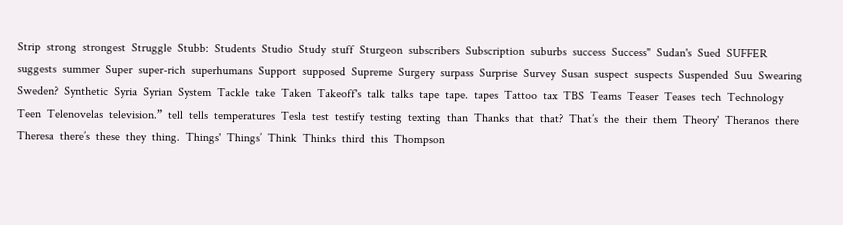Strip  strong  strongest  Struggle  Stubb:  Students  Studio  Study  stuff  Sturgeon  subscribers  Subscription  suburbs  success  Success"  Sudan's  Sued  SUFFER  suggests  summer  Super  super-rich  superhumans  Support  supposed  Supreme  Surgery  surpass  Surprise  Survey  Susan  suspect  suspects  Suspended  Suu  Swearing  Sweden?  Synthetic  Syria  Syrian  System  Tackle  take  Taken  Takeoff's  talk  talks  tape  tape.  tapes  Tattoo  tax  TBS  Teams  Teaser  Teases  tech  Technology  Teen  Telenovelas  television.”  tell  tells  temperatures  Tesla  test  testify  testing  texting  than  Thanks  that  that?  That’s  the  their  them  Theory'  Theranos  there  Theresa  there’s  these  they  thing.  Things'  Things’  Think  Thinks  third  this  Thompson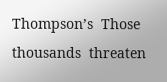Thompson’s  Those  thousands  threaten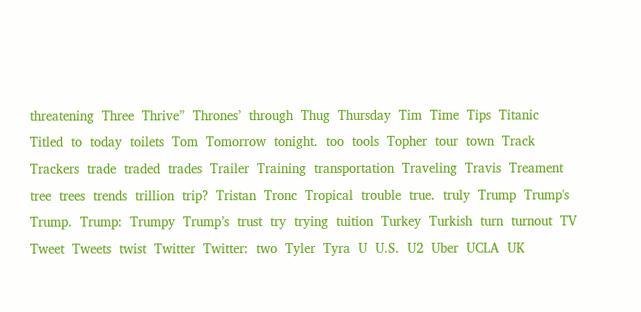threatening  Three  Thrive”  Thrones’  through  Thug  Thursday  Tim  Time  Tips  Titanic  Titled  to  today  toilets  Tom  Tomorrow  tonight.  too  tools  Topher  tour  town  Track  Trackers  trade  traded  trades  Trailer  Training  transportation  Traveling  Travis  Treament  tree  trees  trends  trillion  trip?  Tristan  Tronc  Tropical  trouble  true.  truly  Trump  Trump's  Trump.  Trump:  Trumpy  Trump’s  trust  try  trying  tuition  Turkey  Turkish  turn  turnout  TV  Tweet  Tweets  twist  Twitter  Twitter:  two  Tyler  Tyra  U  U.S.  U2  Uber  UCLA  UK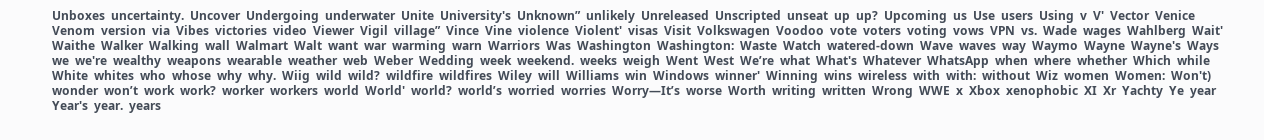Unboxes  uncertainty.  Uncover  Undergoing  underwater  Unite  University's  Unknown”  unlikely  Unreleased  Unscripted  unseat  up  up?  Upcoming  us  Use  users  Using  v  V'  Vector  Venice  Venom  version  via  Vibes  victories  video  Viewer  Vigil  village”  Vince  Vine  violence  Violent'  visas  Visit  Volkswagen  Voodoo  vote  voters  voting  vows  VPN  vs.  Wade  wages  Wahlberg  Wait'  Waithe  Walker  Walking  wall  Walmart  Walt  want  war  warming  warn  Warriors  Was  Washington  Washington:  Waste  Watch  watered-down  Wave  waves  way  Waymo  Wayne  Wayne's  Ways  we  we're  wealthy  weapons  wearable  weather  web  Weber  Wedding  week  weekend.  weeks  weigh  Went  West  We’re  what  What's  Whatever  WhatsApp  when  where  whether  Which  while  White  whites  who  whose  why  why.  Wiig  wild  wild?  wildfire  wildfires  Wiley  will  Williams  win  Windows  winner'  Winning  wins  wireless  with  with:  without  Wiz  women  Women:  Won't)  wonder  won’t  work  work?  worker  workers  world  World'  world?  world’s  worried  worries  Worry—It’s  worse  Worth  writing  written  Wrong  WWE  x  Xbox  xenophobic  XI  Xr  Yachty  Ye  year  Year's  year.  years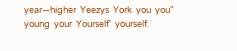year—higher  Yeezys  York  you  you"  young  your  Yourself'  yourself.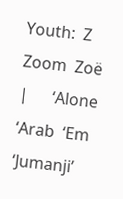Youth:  Z  Zoom  Zoë  |      ‘Alone  ‘Arab  ‘Em  ‘Jumanji’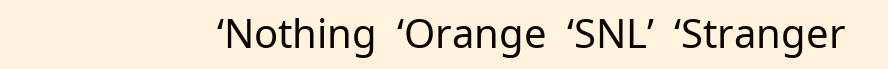‘Nothing  ‘Orange  ‘SNL’  ‘Stranger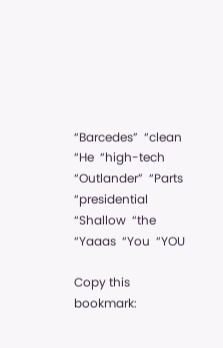“Barcedes”  “clean  “He  “high-tech  “Outlander”  “Parts  “presidential  “Shallow  “the  “Yaaas  “You  “YOU

Copy this bookmark: